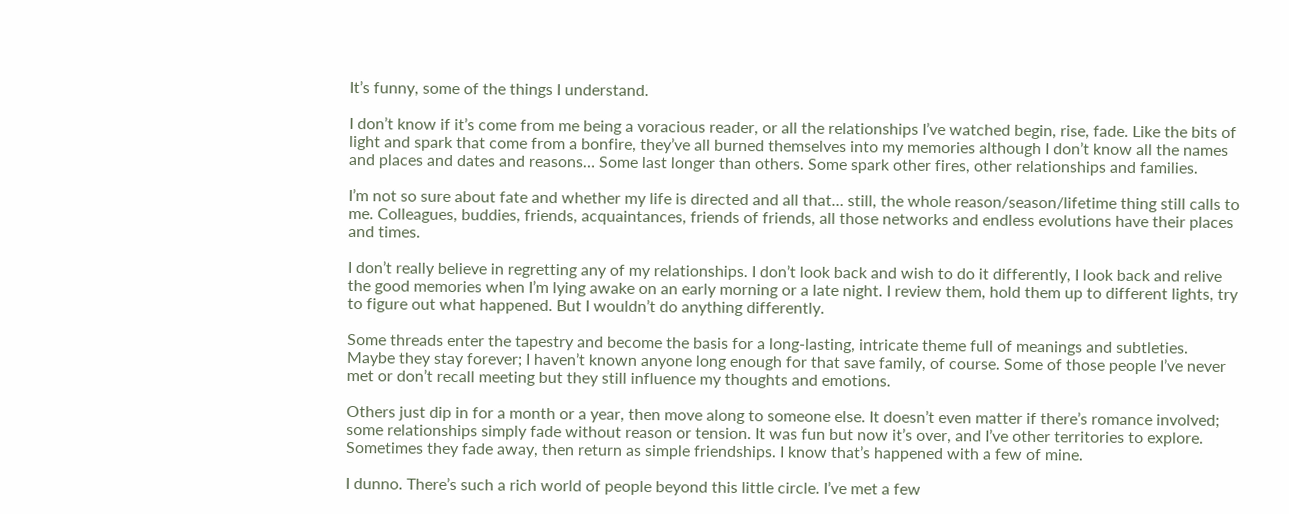It’s funny, some of the things I understand.

I don’t know if it’s come from me being a voracious reader, or all the relationships I’ve watched begin, rise, fade. Like the bits of light and spark that come from a bonfire, they’ve all burned themselves into my memories although I don’t know all the names and places and dates and reasons… Some last longer than others. Some spark other fires, other relationships and families.

I’m not so sure about fate and whether my life is directed and all that… still, the whole reason/season/lifetime thing still calls to me. Colleagues, buddies, friends, acquaintances, friends of friends, all those networks and endless evolutions have their places and times.

I don’t really believe in regretting any of my relationships. I don’t look back and wish to do it differently, I look back and relive the good memories when I’m lying awake on an early morning or a late night. I review them, hold them up to different lights, try to figure out what happened. But I wouldn’t do anything differently.

Some threads enter the tapestry and become the basis for a long-lasting, intricate theme full of meanings and subtleties. Maybe they stay forever; I haven’t known anyone long enough for that save family, of course. Some of those people I’ve never met or don’t recall meeting but they still influence my thoughts and emotions.

Others just dip in for a month or a year, then move along to someone else. It doesn’t even matter if there’s romance involved; some relationships simply fade without reason or tension. It was fun but now it’s over, and I’ve other territories to explore. Sometimes they fade away, then return as simple friendships. I know that’s happened with a few of mine.

I dunno. There’s such a rich world of people beyond this little circle. I’ve met a few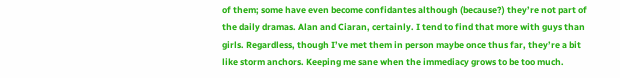of them; some have even become confidantes although (because?) they’re not part of the daily dramas. Alan and Ciaran, certainly. I tend to find that more with guys than girls. Regardless, though I’ve met them in person maybe once thus far, they’re a bit like storm anchors. Keeping me sane when the immediacy grows to be too much.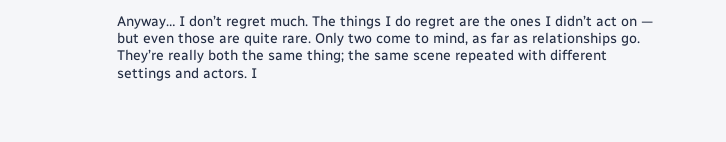Anyway… I don’t regret much. The things I do regret are the ones I didn’t act on — but even those are quite rare. Only two come to mind, as far as relationships go. They’re really both the same thing; the same scene repeated with different settings and actors. I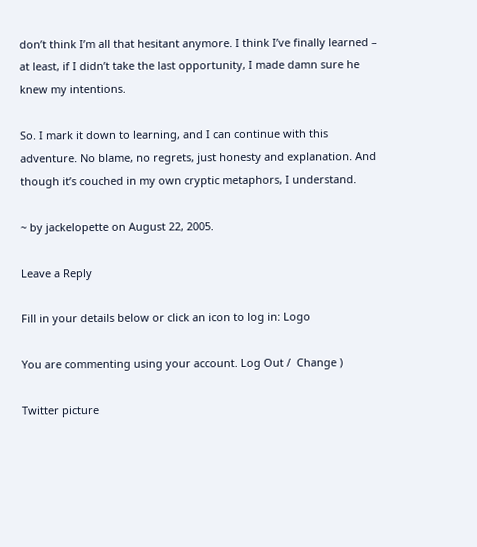don’t think I’m all that hesitant anymore. I think I’ve finally learned – at least, if I didn’t take the last opportunity, I made damn sure he knew my intentions.

So. I mark it down to learning, and I can continue with this adventure. No blame, no regrets, just honesty and explanation. And though it’s couched in my own cryptic metaphors, I understand.

~ by jackelopette on August 22, 2005.

Leave a Reply

Fill in your details below or click an icon to log in: Logo

You are commenting using your account. Log Out /  Change )

Twitter picture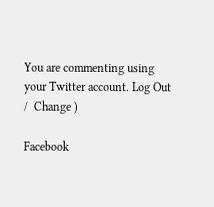You are commenting using your Twitter account. Log Out /  Change )

Facebook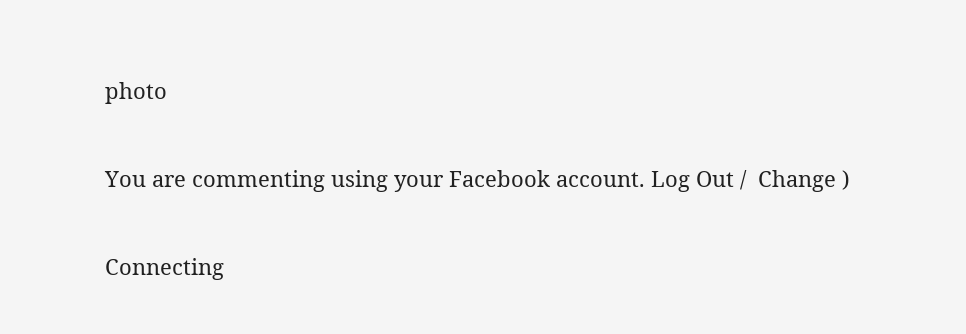photo

You are commenting using your Facebook account. Log Out /  Change )

Connecting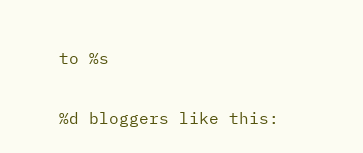to %s

%d bloggers like this: